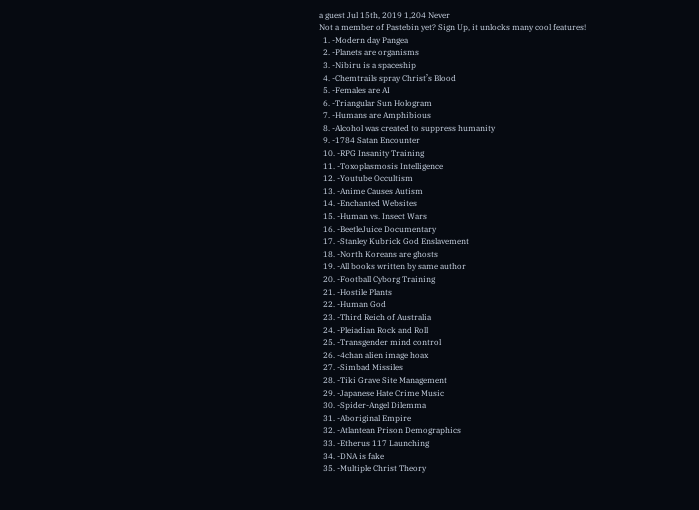a guest Jul 15th, 2019 1,204 Never
Not a member of Pastebin yet? Sign Up, it unlocks many cool features!
  1. -Modern day Pangea
  2. -Planets are organisms
  3. -Nibiru is a spaceship
  4. -Chemtrails spray Christ’s Blood
  5. -Females are AI
  6. -Triangular Sun Hologram
  7. -Humans are Amphibious
  8. -Alcohol was created to suppress humanity
  9. -1784 Satan Encounter
  10. -RPG Insanity Training
  11. -Toxoplasmosis Intelligence
  12. -Youtube Occultism
  13. -Anime Causes Autism
  14. -Enchanted Websites
  15. -Human vs. Insect Wars
  16. -BeetleJuice Documentary
  17. -Stanley Kubrick God Enslavement
  18. -North Koreans are ghosts
  19. -All books written by same author
  20. -Football Cyborg Training
  21. -Hostile Plants
  22. -Human God
  23. -Third Reich of Australia
  24. -Pleiadian Rock and Roll
  25. -Transgender mind control
  26. -4chan alien image hoax
  27. -Simbad Missiles
  28. -Tiki Grave Site Management
  29. -Japanese Hate Crime Music
  30. -Spider-Angel Dilemma
  31. -Aboriginal Empire
  32. -Atlantean Prison Demographics
  33. -Etherus 117 Launching
  34. -DNA is fake
  35. -Multiple Christ Theory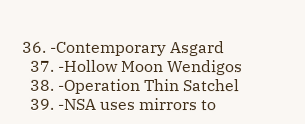36. -Contemporary Asgard
  37. -Hollow Moon Wendigos
  38. -Operation Thin Satchel
  39. -NSA uses mirrors to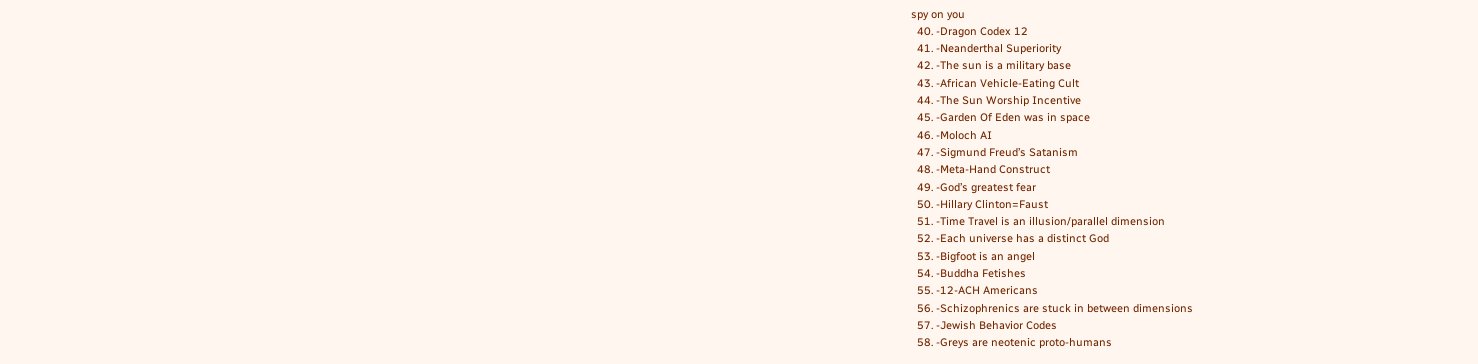spy on you
  40. -Dragon Codex 12
  41. -Neanderthal Superiority
  42. -The sun is a military base
  43. -African Vehicle-Eating Cult
  44. -The Sun Worship Incentive
  45. -Garden Of Eden was in space
  46. -Moloch AI
  47. -Sigmund Freud’s Satanism
  48. -Meta-Hand Construct
  49. -God’s greatest fear
  50. -Hillary Clinton=Faust
  51. -Time Travel is an illusion/parallel dimension
  52. -Each universe has a distinct God
  53. -Bigfoot is an angel
  54. -Buddha Fetishes
  55. -12-ACH Americans
  56. -Schizophrenics are stuck in between dimensions
  57. -Jewish Behavior Codes
  58. -Greys are neotenic proto-humans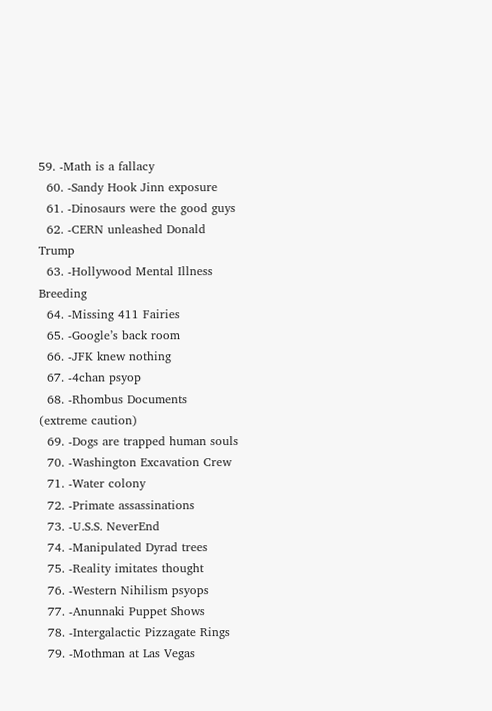59. -Math is a fallacy
  60. -Sandy Hook Jinn exposure
  61. -Dinosaurs were the good guys
  62. -CERN unleashed Donald Trump
  63. -Hollywood Mental Illness Breeding
  64. -Missing 411 Fairies
  65. -Google’s back room
  66. -JFK knew nothing
  67. -4chan psyop
  68. -Rhombus Documents (extreme caution)
  69. -Dogs are trapped human souls
  70. -Washington Excavation Crew
  71. -Water colony
  72. -Primate assassinations
  73. -U.S.S. NeverEnd
  74. -Manipulated Dyrad trees
  75. -Reality imitates thought
  76. -Western Nihilism psyops
  77. -Anunnaki Puppet Shows
  78. -Intergalactic Pizzagate Rings
  79. -Mothman at Las Vegas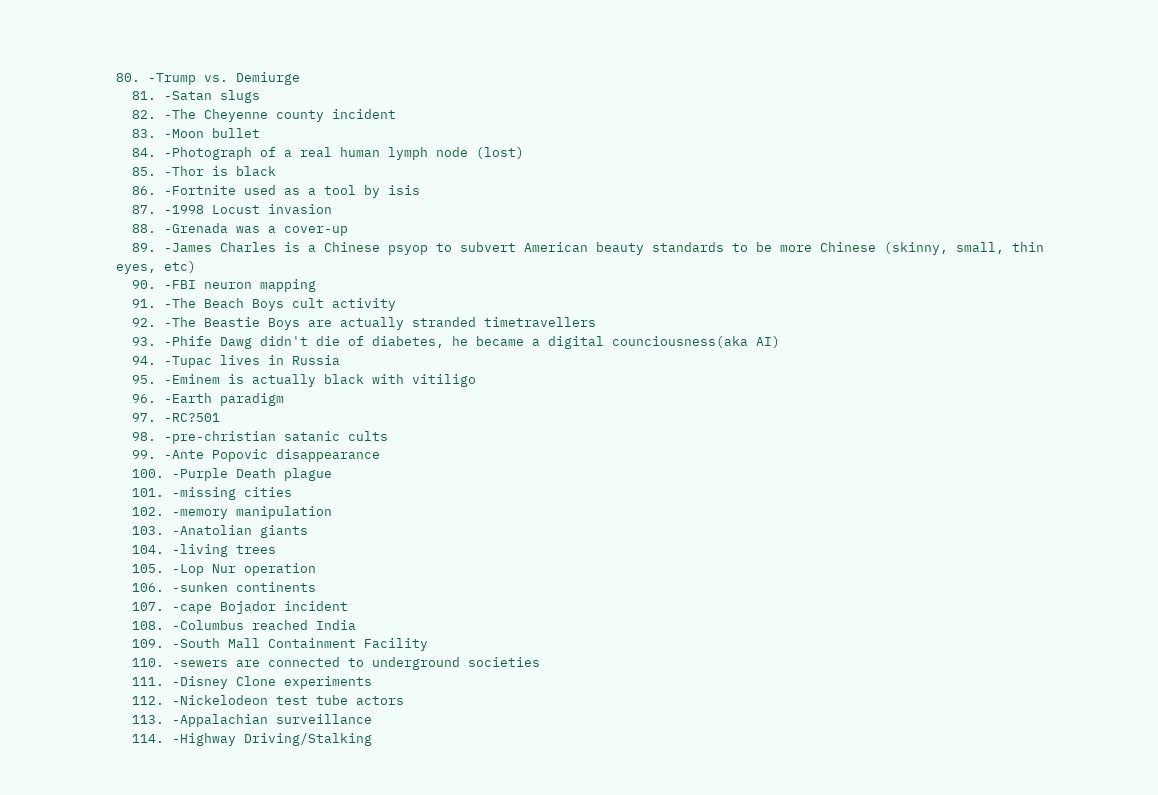80. -Trump vs. Demiurge
  81. -Satan slugs
  82. -The Cheyenne county incident
  83. -Moon bullet
  84. -Photograph of a real human lymph node (lost)
  85. -Thor is black
  86. -Fortnite used as a tool by isis
  87. -1998 Locust invasion
  88. -Grenada was a cover-up
  89. -James Charles is a Chinese psyop to subvert American beauty standards to be more Chinese (skinny, small, thin eyes, etc)
  90. -FBI neuron mapping
  91. -The Beach Boys cult activity
  92. -The Beastie Boys are actually stranded timetravellers
  93. -Phife Dawg didn't die of diabetes, he became a digital counciousness(aka AI)
  94. -Tupac lives in Russia
  95. -Eminem is actually black with vitiligo
  96. -Earth paradigm
  97. -RC?501
  98. -pre-christian satanic cults
  99. -Ante Popovic disappearance
  100. -Purple Death plague
  101. -missing cities
  102. -memory manipulation
  103. -Anatolian giants
  104. -living trees
  105. -Lop Nur operation
  106. -sunken continents
  107. -cape Bojador incident
  108. -Columbus reached India
  109. -South Mall Containment Facility
  110. -sewers are connected to underground societies
  111. -Disney Clone experiments
  112. -Nickelodeon test tube actors
  113. -Appalachian surveillance
  114. -Highway Driving/Stalking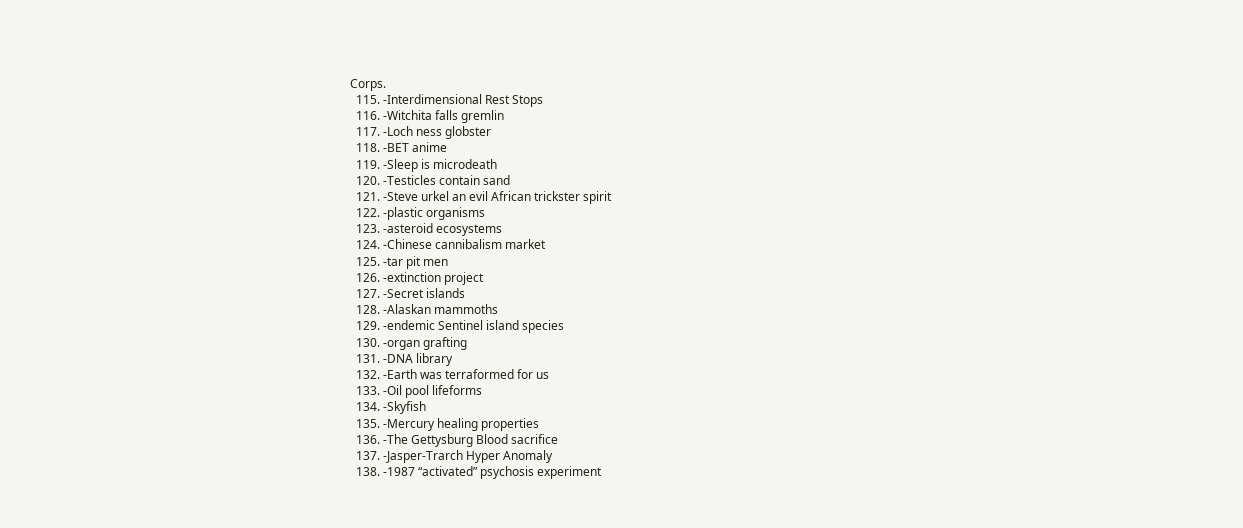Corps.
  115. -Interdimensional Rest Stops
  116. -Witchita falls gremlin
  117. -Loch ness globster
  118. -BET anime
  119. -Sleep is microdeath
  120. -Testicles contain sand
  121. -Steve urkel an evil African trickster spirit
  122. -plastic organisms
  123. -asteroid ecosystems
  124. -Chinese cannibalism market
  125. -tar pit men
  126. -extinction project
  127. -Secret islands
  128. -Alaskan mammoths
  129. -endemic Sentinel island species
  130. -organ grafting
  131. -DNA library
  132. -Earth was terraformed for us
  133. -Oil pool lifeforms
  134. -Skyfish
  135. -Mercury healing properties
  136. -The Gettysburg Blood sacrifice
  137. -Jasper-Trarch Hyper Anomaly
  138. -1987 “activated” psychosis experiment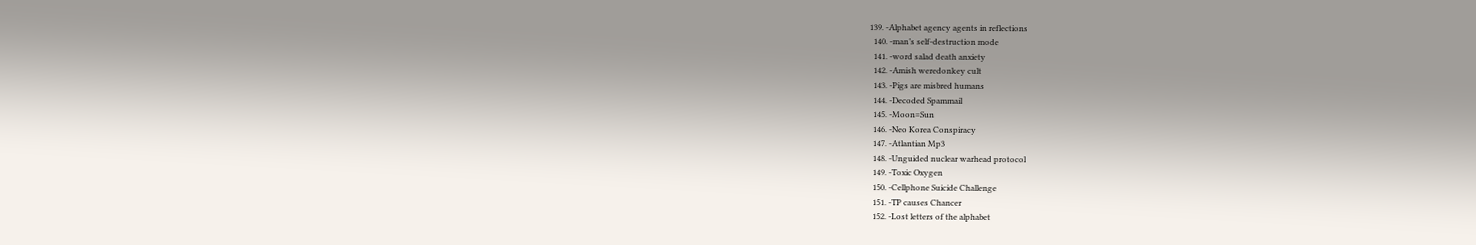139. -Alphabet agency agents in reflections
  140. -man’s self-destruction mode
  141. -word salad death anxiety
  142. -Amish weredonkey cult
  143. -Pigs are misbred humans
  144. -Decoded Spammail
  145. -Moon=Sun
  146. -Neo Korea Conspiracy
  147. -Atlantian Mp3
  148. -Unguided nuclear warhead protocol
  149. -Toxic Oxygen
  150. -Cellphone Suicide Challenge
  151. -TP causes Chancer
  152. -Lost letters of the alphabet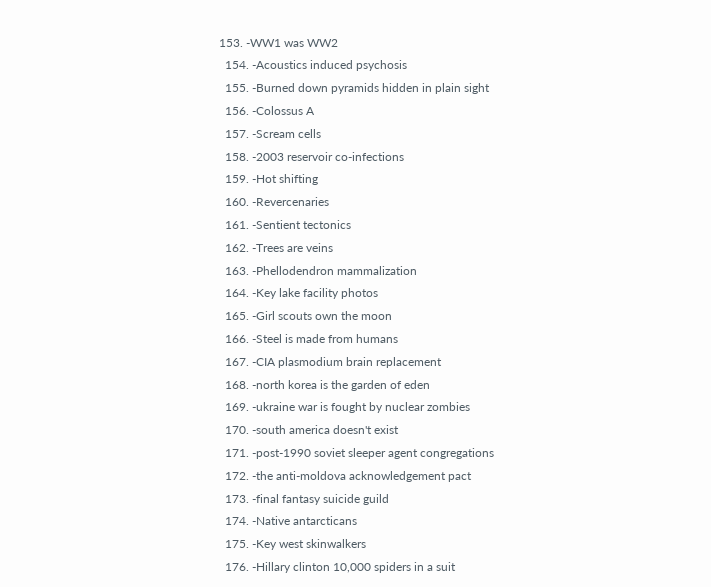153. -WW1 was WW2
  154. -Acoustics induced psychosis
  155. -Burned down pyramids hidden in plain sight
  156. -Colossus A
  157. -Scream cells
  158. -2003 reservoir co-infections
  159. -Hot shifting
  160. -Revercenaries
  161. -Sentient tectonics
  162. -Trees are veins
  163. -Phellodendron mammalization
  164. -Key lake facility photos
  165. -Girl scouts own the moon
  166. -Steel is made from humans
  167. -CIA plasmodium brain replacement
  168. -north korea is the garden of eden
  169. -ukraine war is fought by nuclear zombies
  170. -south america doesn't exist
  171. -post-1990 soviet sleeper agent congregations
  172. -the anti-moldova acknowledgement pact
  173. -final fantasy suicide guild
  174. -Native antarcticans
  175. -Key west skinwalkers
  176. -Hillary clinton 10,000 spiders in a suit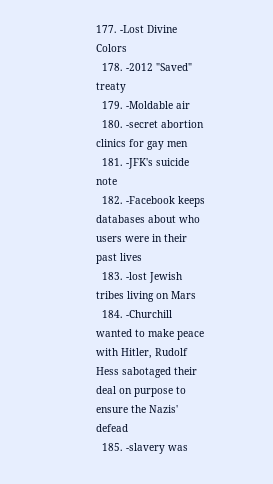177. -Lost Divine Colors
  178. -2012 "Saved" treaty
  179. -Moldable air
  180. -secret abortion clinics for gay men
  181. -JFK's suicide note
  182. -Facebook keeps databases about who users were in their past lives
  183. -lost Jewish tribes living on Mars
  184. -Churchill wanted to make peace with Hitler, Rudolf Hess sabotaged their deal on purpose to ensure the Nazis' defead
  185. -slavery was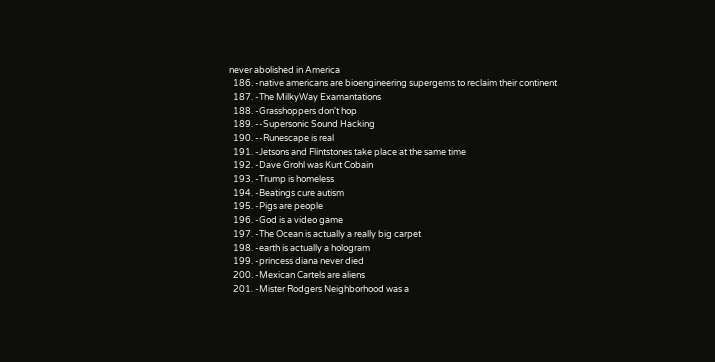never abolished in America
  186. -native americans are bioengineering supergems to reclaim their continent
  187. -The MilkyWay Examantations
  188. -Grasshoppers don't hop
  189. --Supersonic Sound Hacking
  190. --Runescape is real
  191. -Jetsons and Flintstones take place at the same time
  192. -Dave Grohl was Kurt Cobain
  193. -Trump is homeless
  194. -Beatings cure autism
  195. -Pigs are people
  196. -God is a video game
  197. -The Ocean is actually a really big carpet
  198. -earth is actually a hologram
  199. -princess diana never died
  200. -Mexican Cartels are aliens
  201. -Mister Rodgers Neighborhood was a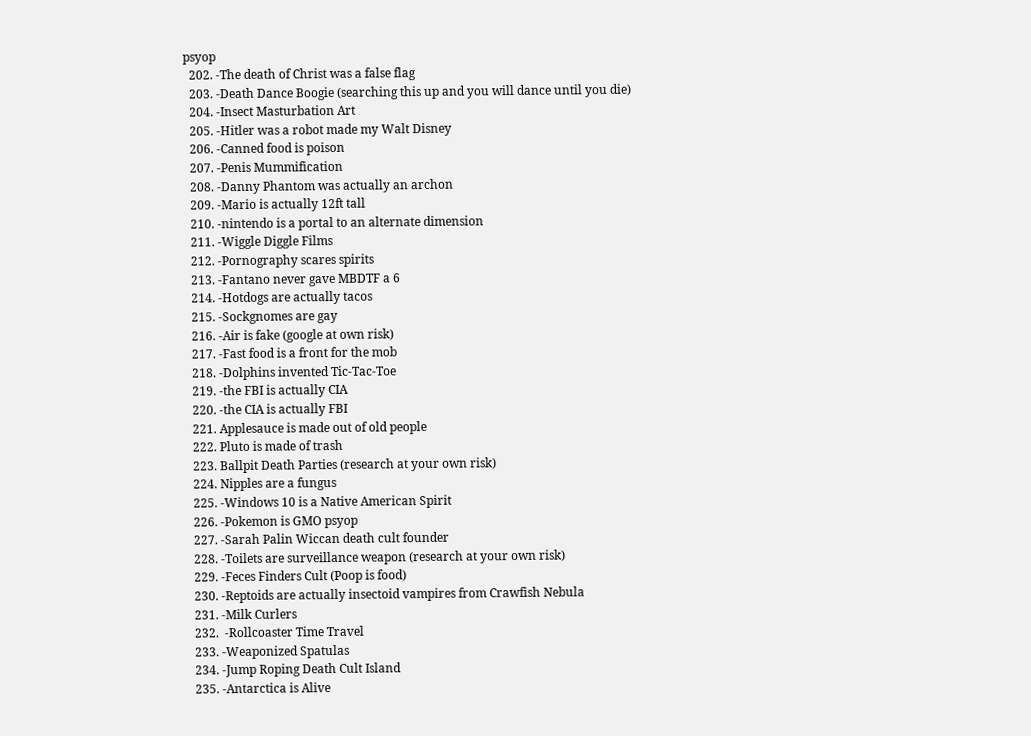psyop
  202. -The death of Christ was a false flag
  203. -Death Dance Boogie (searching this up and you will dance until you die)
  204. -Insect Masturbation Art
  205. -Hitler was a robot made my Walt Disney
  206. -Canned food is poison
  207. -Penis Mummification
  208. -Danny Phantom was actually an archon
  209. -Mario is actually 12ft tall
  210. -nintendo is a portal to an alternate dimension
  211. -Wiggle Diggle Films
  212. -Pornography scares spirits
  213. -Fantano never gave MBDTF a 6
  214. -Hotdogs are actually tacos
  215. -Sockgnomes are gay
  216. -Air is fake (google at own risk)
  217. -Fast food is a front for the mob
  218. -Dolphins invented Tic-Tac-Toe
  219. -the FBI is actually CIA
  220. -the CIA is actually FBI
  221. Applesauce is made out of old people
  222. Pluto is made of trash
  223. Ballpit Death Parties (research at your own risk)
  224. Nipples are a fungus
  225. -Windows 10 is a Native American Spirit
  226. -Pokemon is GMO psyop
  227. -Sarah Palin Wiccan death cult founder
  228. -Toilets are surveillance weapon (research at your own risk)
  229. -Feces Finders Cult (Poop is food)
  230. -Reptoids are actually insectoid vampires from Crawfish Nebula
  231. -Milk Curlers
  232.  -Rollcoaster Time Travel
  233. -Weaponized Spatulas
  234. -Jump Roping Death Cult Island
  235. -Antarctica is Alive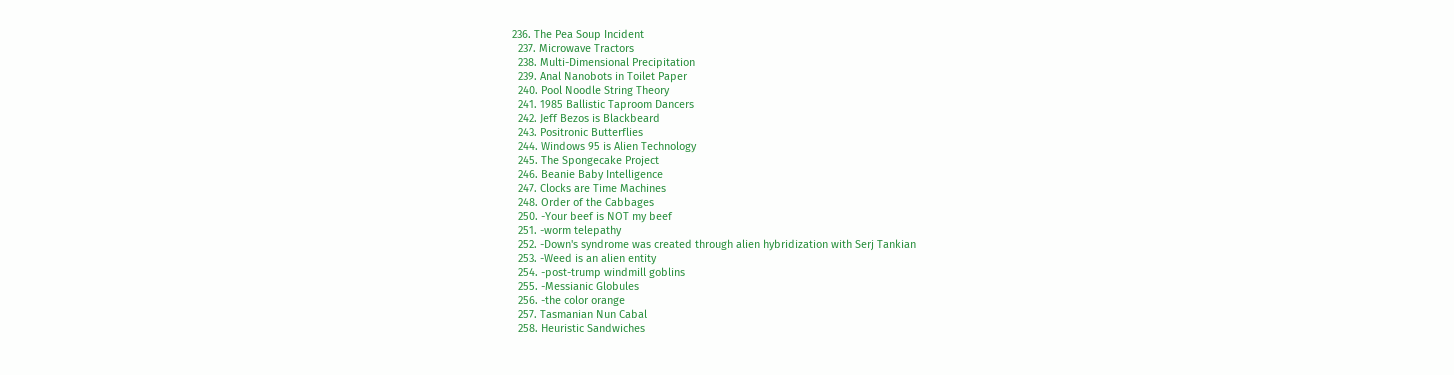236. The Pea Soup Incident
  237. Microwave Tractors
  238. Multi-Dimensional Precipitation
  239. Anal Nanobots in Toilet Paper
  240. Pool Noodle String Theory
  241. 1985 Ballistic Taproom Dancers
  242. Jeff Bezos is Blackbeard
  243. Positronic Butterflies
  244. Windows 95 is Alien Technology
  245. The Spongecake Project
  246. Beanie Baby Intelligence
  247. Clocks are Time Machines
  248. Order of the Cabbages
  250. -Your beef is NOT my beef
  251. -worm telepathy
  252. -Down's syndrome was created through alien hybridization with Serj Tankian
  253. -Weed is an alien entity
  254. -post-trump windmill goblins
  255. -Messianic Globules
  256. -the color orange
  257. Tasmanian Nun Cabal
  258. Heuristic Sandwiches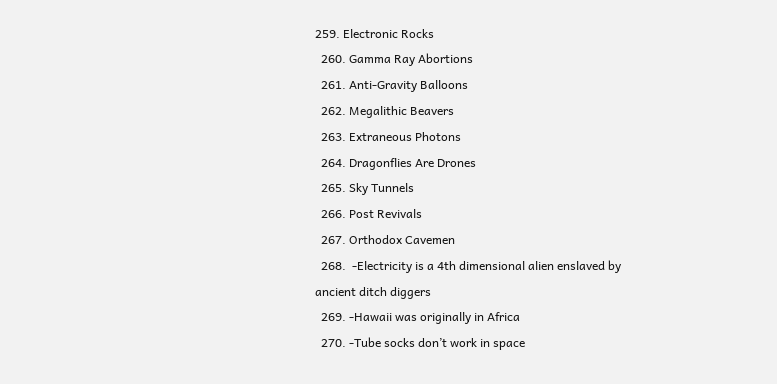259. Electronic Rocks
  260. Gamma Ray Abortions
  261. Anti-Gravity Balloons
  262. Megalithic Beavers
  263. Extraneous Photons
  264. Dragonflies Are Drones
  265. Sky Tunnels
  266. Post Revivals
  267. Orthodox Cavemen
  268.  -Electricity is a 4th dimensional alien enslaved by ancient ditch diggers
  269. -Hawaii was originally in Africa
  270. -Tube socks don’t work in space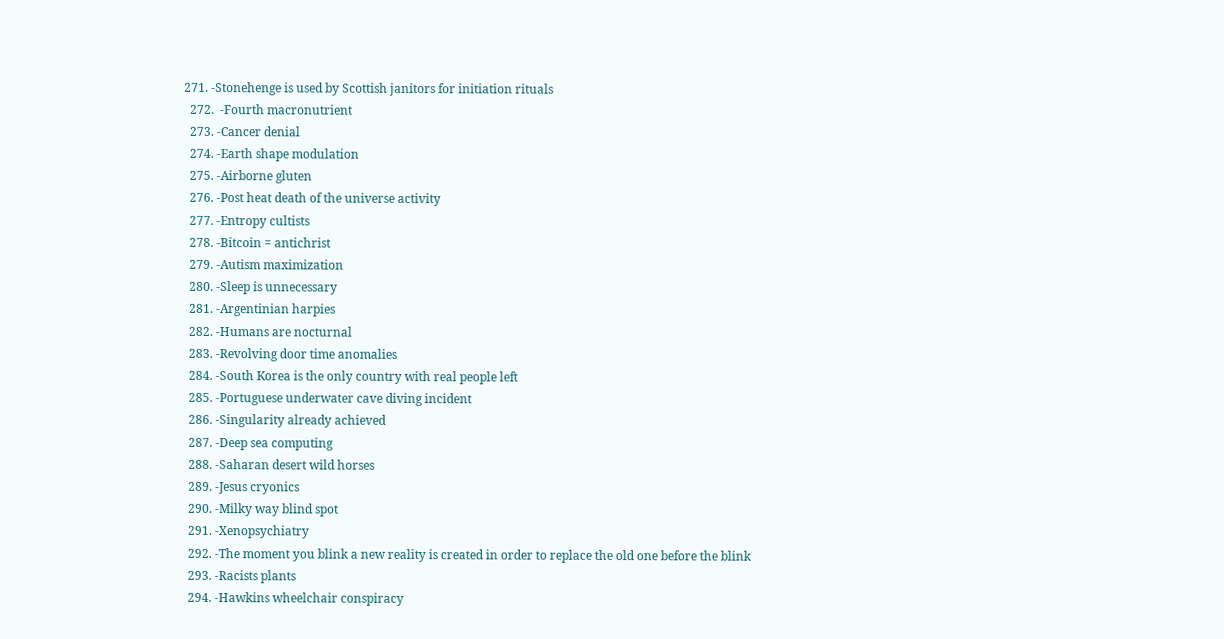271. -Stonehenge is used by Scottish janitors for initiation rituals
  272.  -Fourth macronutrient
  273. -Cancer denial
  274. -Earth shape modulation
  275. -Airborne gluten
  276. -Post heat death of the universe activity
  277. -Entropy cultists
  278. -Bitcoin = antichrist
  279. -Autism maximization
  280. -Sleep is unnecessary
  281. -Argentinian harpies
  282. -Humans are nocturnal
  283. -Revolving door time anomalies
  284. -South Korea is the only country with real people left
  285. -Portuguese underwater cave diving incident
  286. -Singularity already achieved
  287. -Deep sea computing
  288. -Saharan desert wild horses
  289. -Jesus cryonics
  290. -Milky way blind spot
  291. -Xenopsychiatry
  292. -The moment you blink a new reality is created in order to replace the old one before the blink
  293. -Racists plants
  294. -Hawkins wheelchair conspiracy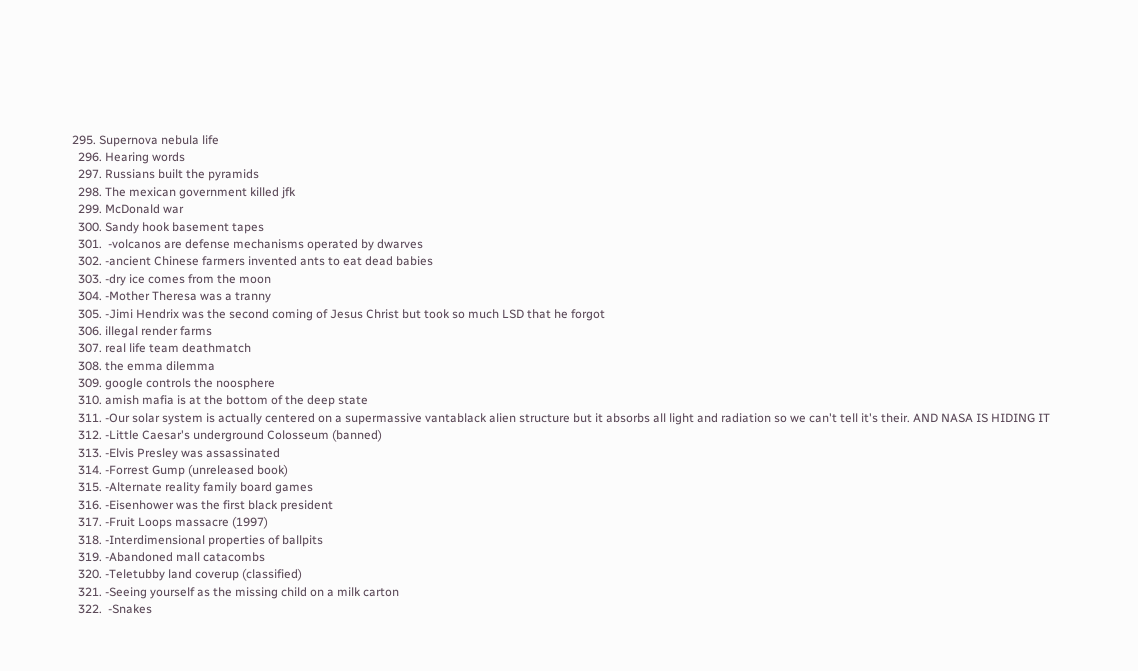295. Supernova nebula life
  296. Hearing words
  297. Russians built the pyramids
  298. The mexican government killed jfk
  299. McDonald war
  300. Sandy hook basement tapes
  301.  -volcanos are defense mechanisms operated by dwarves
  302. -ancient Chinese farmers invented ants to eat dead babies
  303. -dry ice comes from the moon
  304. -Mother Theresa was a tranny
  305. -Jimi Hendrix was the second coming of Jesus Christ but took so much LSD that he forgot
  306. illegal render farms
  307. real life team deathmatch
  308. the emma dilemma
  309. google controls the noosphere
  310. amish mafia is at the bottom of the deep state
  311. -Our solar system is actually centered on a supermassive vantablack alien structure but it absorbs all light and radiation so we can't tell it's their. AND NASA IS HIDING IT
  312. -Little Caesar's underground Colosseum (banned)
  313. -Elvis Presley was assassinated
  314. -Forrest Gump (unreleased book)
  315. -Alternate reality family board games
  316. -Eisenhower was the first black president
  317. -Fruit Loops massacre (1997)
  318. -Interdimensional properties of ballpits
  319. -Abandoned mall catacombs
  320. -Teletubby land coverup (classified)
  321. -Seeing yourself as the missing child on a milk carton
  322.  -Snakes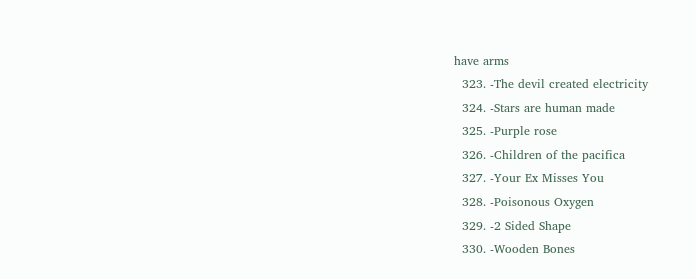have arms
  323. -The devil created electricity
  324. -Stars are human made
  325. -Purple rose
  326. -Children of the pacifica
  327. -Your Ex Misses You
  328. -Poisonous Oxygen
  329. -2 Sided Shape
  330. -Wooden Bones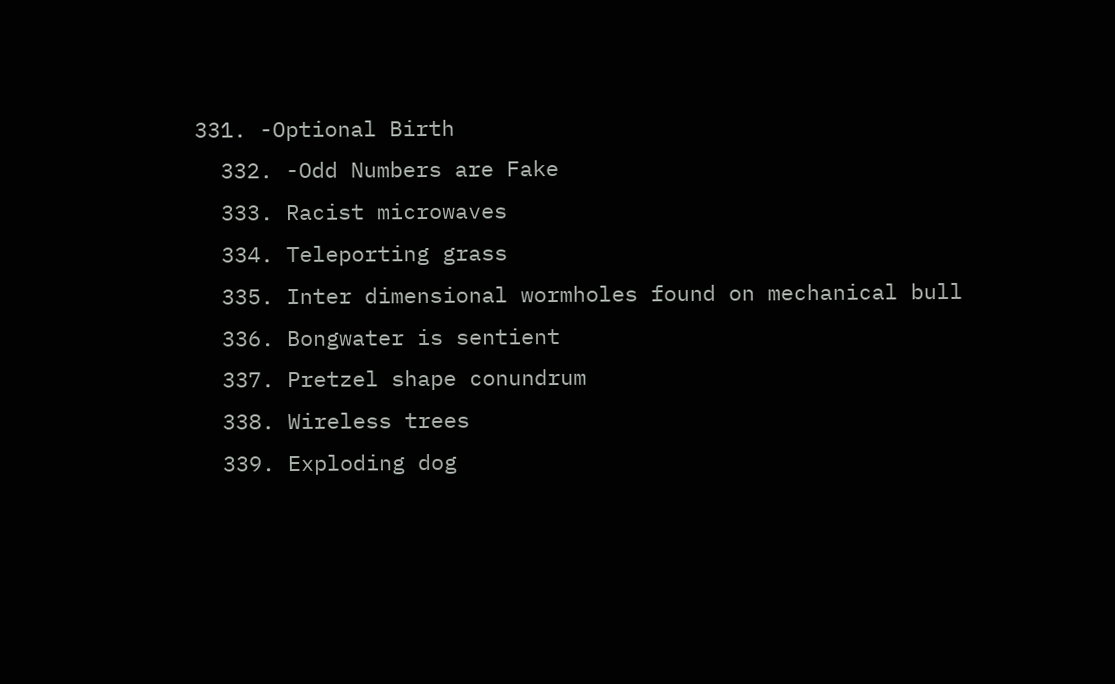331. -Optional Birth
  332. -Odd Numbers are Fake
  333. Racist microwaves
  334. Teleporting grass
  335. Inter dimensional wormholes found on mechanical bull
  336. Bongwater is sentient
  337. Pretzel shape conundrum
  338. Wireless trees
  339. Exploding dog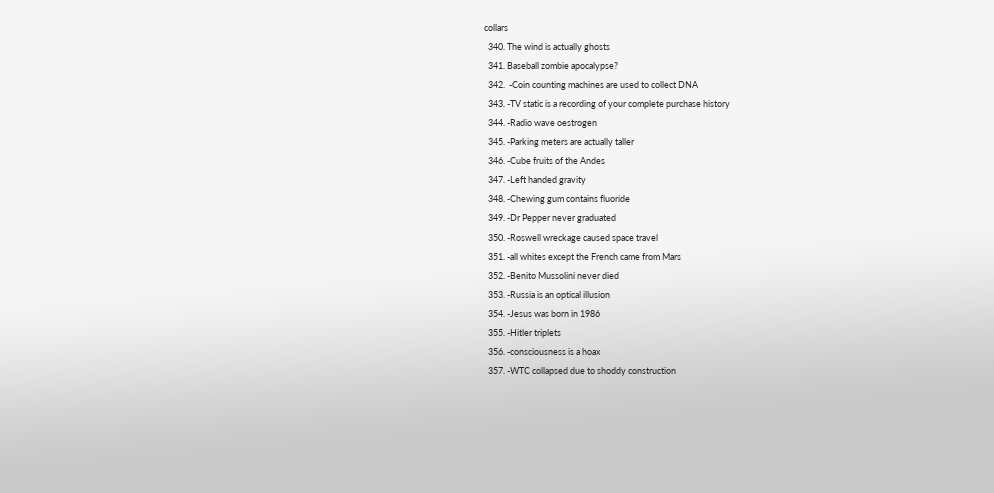collars
  340. The wind is actually ghosts
  341. Baseball zombie apocalypse?
  342.  -Coin counting machines are used to collect DNA
  343. -TV static is a recording of your complete purchase history
  344. -Radio wave oestrogen
  345. -Parking meters are actually taller
  346. -Cube fruits of the Andes
  347. -Left handed gravity
  348. -Chewing gum contains fluoride
  349. -Dr Pepper never graduated
  350. -Roswell wreckage caused space travel
  351. -all whites except the French came from Mars
  352. -Benito Mussolini never died
  353. -Russia is an optical illusion
  354. -Jesus was born in 1986
  355. -Hitler triplets
  356. -consciousness is a hoax
  357. -WTC collapsed due to shoddy construction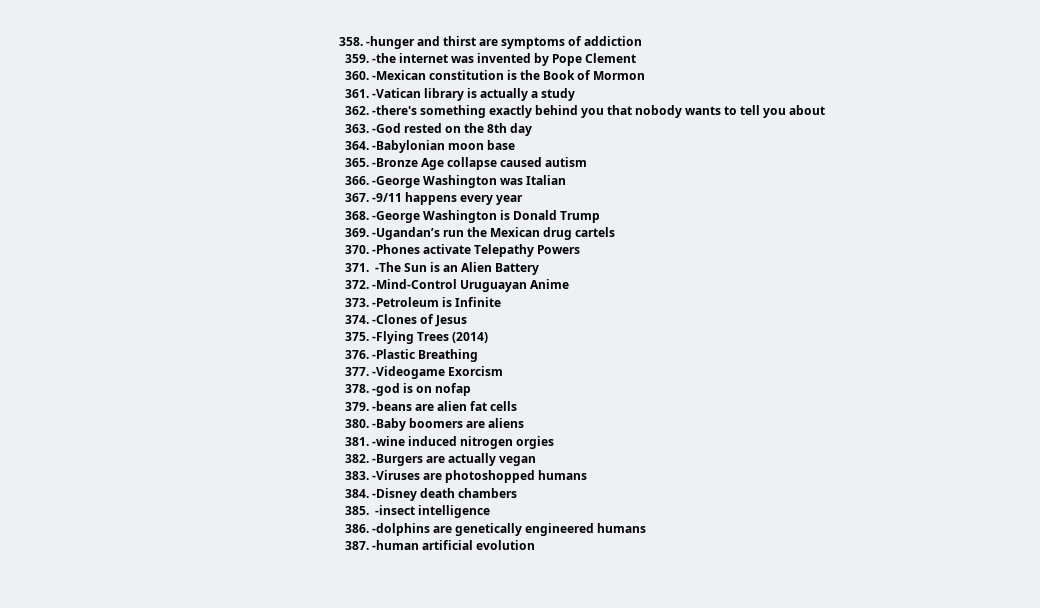358. -hunger and thirst are symptoms of addiction
  359. -the internet was invented by Pope Clement
  360. -Mexican constitution is the Book of Mormon
  361. -Vatican library is actually a study
  362. -there's something exactly behind you that nobody wants to tell you about
  363. -God rested on the 8th day
  364. -Babylonian moon base
  365. -Bronze Age collapse caused autism
  366. -George Washington was Italian
  367. -9/11 happens every year
  368. -George Washington is Donald Trump
  369. -Ugandan’s run the Mexican drug cartels
  370. -Phones activate Telepathy Powers
  371.  -The Sun is an Alien Battery
  372. -Mind-Control Uruguayan Anime
  373. -Petroleum is Infinite
  374. -Clones of Jesus
  375. -Flying Trees (2014)
  376. -Plastic Breathing
  377. -Videogame Exorcism
  378. -god is on nofap
  379. -beans are alien fat cells
  380. -Baby boomers are aliens
  381. -wine induced nitrogen orgies
  382. -Burgers are actually vegan
  383. -Viruses are photoshopped humans
  384. -Disney death chambers
  385.  -insect intelligence
  386. -dolphins are genetically engineered humans
  387. -human artificial evolution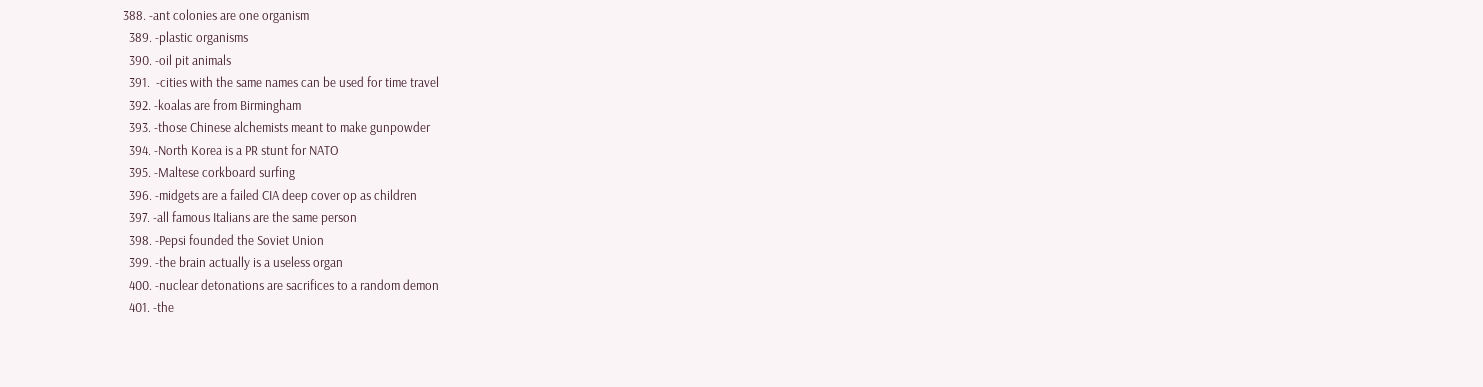388. -ant colonies are one organism
  389. -plastic organisms
  390. -oil pit animals
  391.  -cities with the same names can be used for time travel
  392. -koalas are from Birmingham
  393. -those Chinese alchemists meant to make gunpowder
  394. -North Korea is a PR stunt for NATO
  395. -Maltese corkboard surfing
  396. -midgets are a failed CIA deep cover op as children
  397. -all famous Italians are the same person
  398. -Pepsi founded the Soviet Union
  399. -the brain actually is a useless organ
  400. -nuclear detonations are sacrifices to a random demon
  401. -the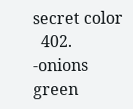secret color
  402. -onions green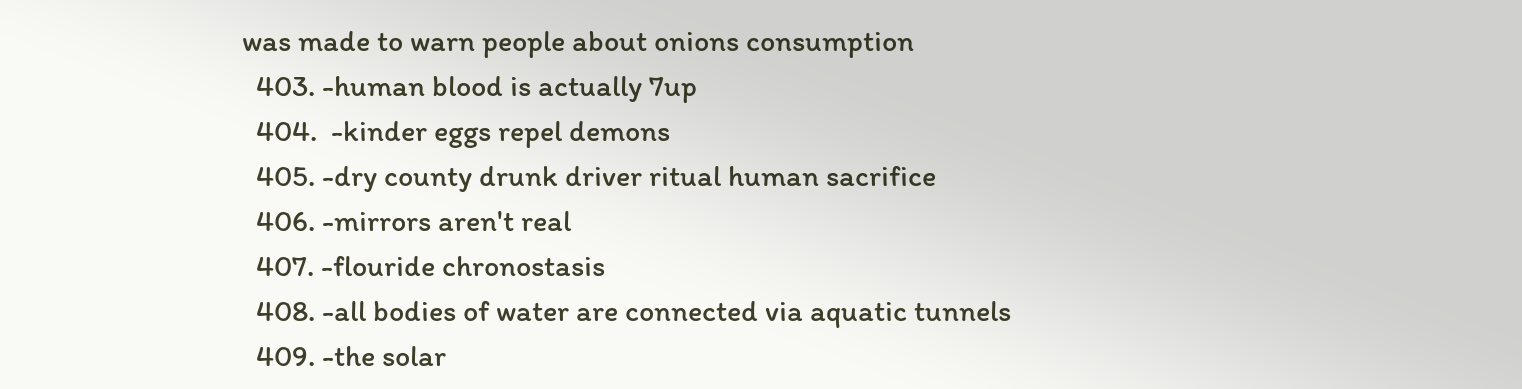was made to warn people about onions consumption
  403. -human blood is actually 7up
  404.  -kinder eggs repel demons
  405. -dry county drunk driver ritual human sacrifice
  406. -mirrors aren't real
  407. -flouride chronostasis
  408. -all bodies of water are connected via aquatic tunnels
  409. -the solar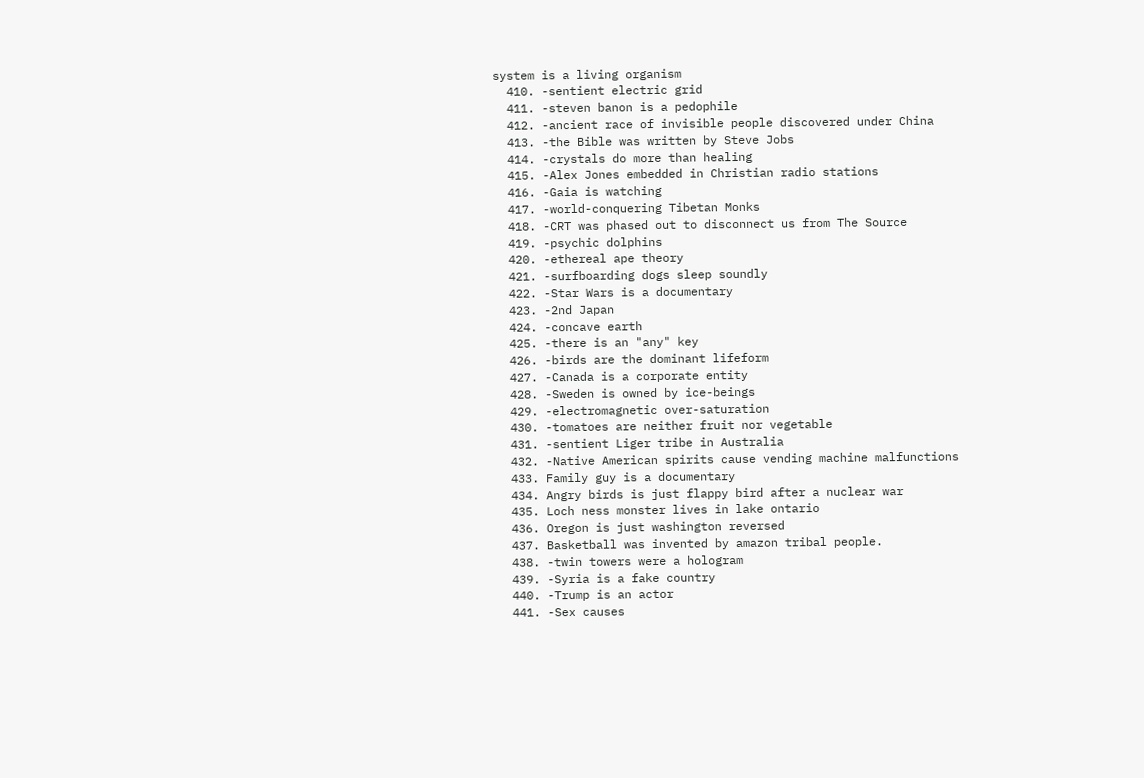system is a living organism
  410. -sentient electric grid
  411. -steven banon is a pedophile
  412. -ancient race of invisible people discovered under China
  413. -the Bible was written by Steve Jobs
  414. -crystals do more than healing
  415. -Alex Jones embedded in Christian radio stations
  416. -Gaia is watching
  417. -world-conquering Tibetan Monks
  418. -CRT was phased out to disconnect us from The Source
  419. -psychic dolphins
  420. -ethereal ape theory
  421. -surfboarding dogs sleep soundly
  422. -Star Wars is a documentary
  423. -2nd Japan
  424. -concave earth
  425. -there is an "any" key
  426. -birds are the dominant lifeform
  427. -Canada is a corporate entity
  428. -Sweden is owned by ice-beings
  429. -electromagnetic over-saturation
  430. -tomatoes are neither fruit nor vegetable
  431. -sentient Liger tribe in Australia
  432. -Native American spirits cause vending machine malfunctions
  433. Family guy is a documentary
  434. Angry birds is just flappy bird after a nuclear war
  435. Loch ness monster lives in lake ontario
  436. Oregon is just washington reversed
  437. Basketball was invented by amazon tribal people.
  438. -twin towers were a hologram
  439. -Syria is a fake country
  440. -Trump is an actor
  441. -Sex causes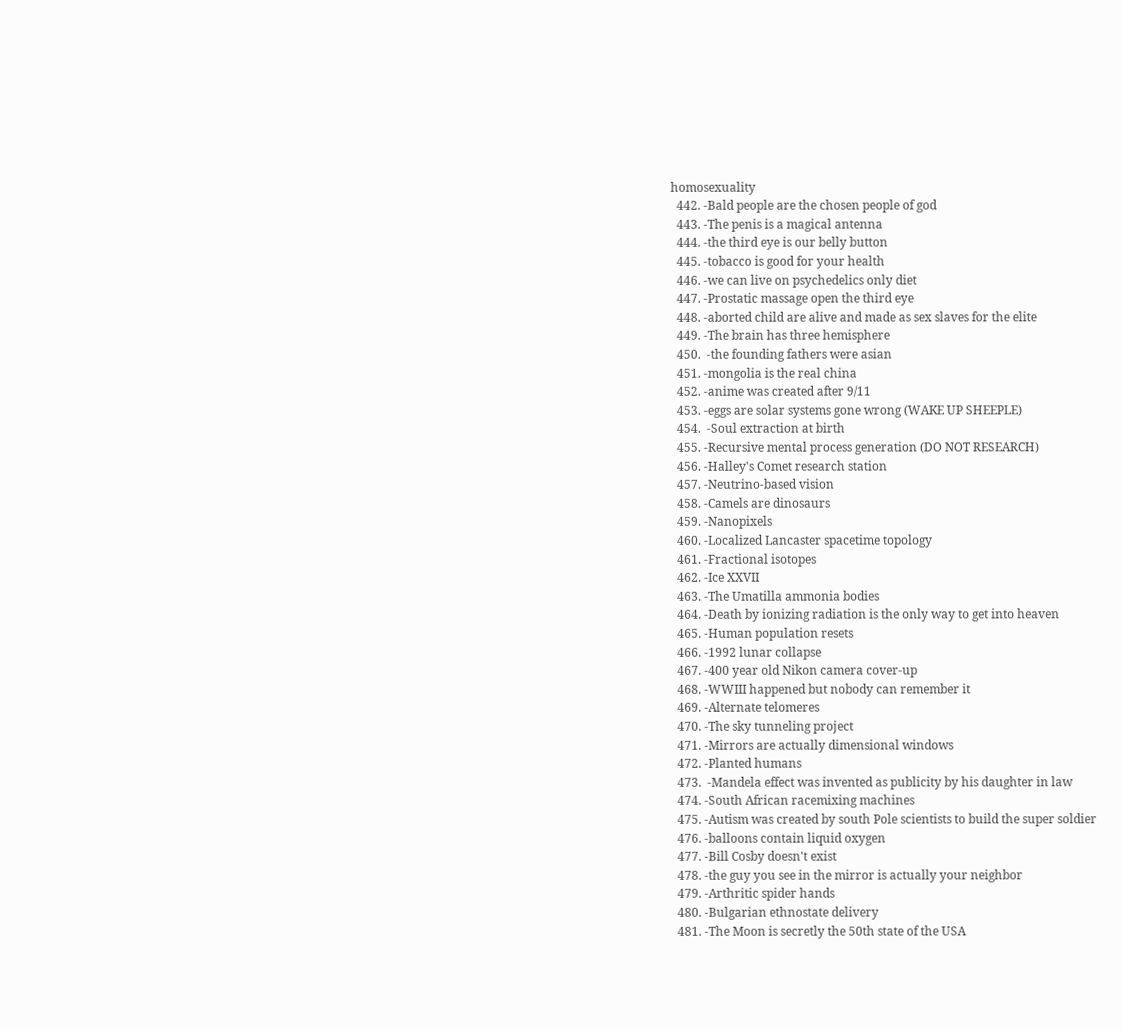homosexuality
  442. -Bald people are the chosen people of god
  443. -The penis is a magical antenna
  444. -the third eye is our belly button
  445. -tobacco is good for your health
  446. -we can live on psychedelics only diet
  447. -Prostatic massage open the third eye
  448. -aborted child are alive and made as sex slaves for the elite
  449. -The brain has three hemisphere
  450.  -the founding fathers were asian
  451. -mongolia is the real china
  452. -anime was created after 9/11
  453. -eggs are solar systems gone wrong (WAKE UP SHEEPLE)
  454.  -Soul extraction at birth
  455. -Recursive mental process generation (DO NOT RESEARCH)
  456. -Halley's Comet research station
  457. -Neutrino-based vision
  458. -Camels are dinosaurs
  459. -Nanopixels
  460. -Localized Lancaster spacetime topology
  461. -Fractional isotopes
  462. -Ice XXVII
  463. -The Umatilla ammonia bodies
  464. -Death by ionizing radiation is the only way to get into heaven
  465. -Human population resets
  466. -1992 lunar collapse
  467. -400 year old Nikon camera cover-up
  468. -WWIII happened but nobody can remember it
  469. -Alternate telomeres
  470. -The sky tunneling project
  471. -Mirrors are actually dimensional windows
  472. -Planted humans
  473.  -Mandela effect was invented as publicity by his daughter in law
  474. -South African racemixing machines
  475. -Autism was created by south Pole scientists to build the super soldier
  476. -balloons contain liquid oxygen
  477. -Bill Cosby doesn't exist
  478. -the guy you see in the mirror is actually your neighbor
  479. -Arthritic spider hands
  480. -Bulgarian ethnostate delivery
  481. -The Moon is secretly the 50th state of the USA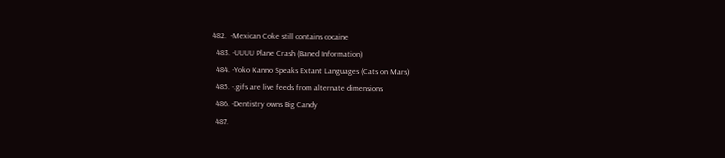482.  -Mexican Coke still contains cocaine
  483. -UUUU Plane Crash (Baned Information)
  484. -Yoko Kanno Speaks Extant Languages (Cats on Mars)
  485. -.gifs are live feeds from alternate dimensions
  486. -Dentistry owns Big Candy
  487.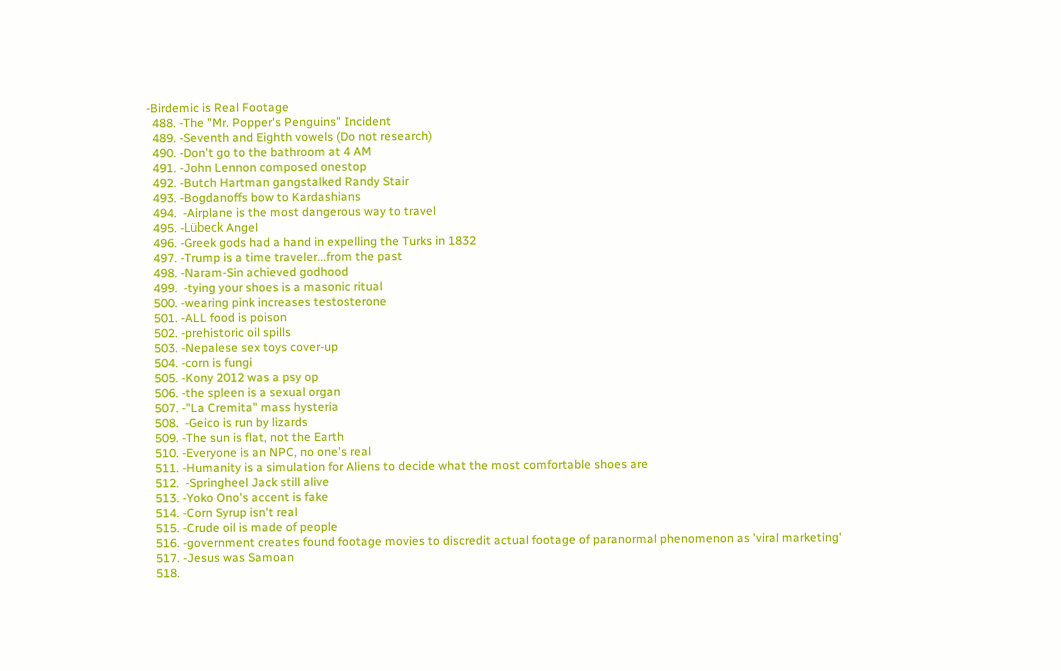-Birdemic is Real Footage
  488. -The "Mr. Popper's Penguins" Incident
  489. -Seventh and Eighth vowels (Do not research)
  490. -Don't go to the bathroom at 4 AM
  491. -John Lennon composed onestop
  492. -Butch Hartman gangstalked Randy Stair
  493. -Bogdanoffs bow to Kardashians
  494.  -Airplane is the most dangerous way to travel
  495. -Lübeck Angel
  496. -Greek gods had a hand in expelling the Turks in 1832
  497. -Trump is a time traveler...from the past
  498. -Naram-Sin achieved godhood
  499.  -tying your shoes is a masonic ritual
  500. -wearing pink increases testosterone
  501. -ALL food is poison
  502. -prehistoric oil spills
  503. -Nepalese sex toys cover-up
  504. -corn is fungi
  505. -Kony 2012 was a psy op
  506. -the spleen is a sexual organ
  507. -"La Cremita" mass hysteria
  508.  -Geico is run by lizards
  509. -The sun is flat, not the Earth
  510. -Everyone is an NPC, no one's real
  511. -Humanity is a simulation for Aliens to decide what the most comfortable shoes are
  512.  -Springheel Jack still alive
  513. -Yoko Ono's accent is fake
  514. -Corn Syrup isn't real
  515. -Crude oil is made of people
  516. -government creates found footage movies to discredit actual footage of paranormal phenomenon as 'viral marketing'
  517. -Jesus was Samoan
  518.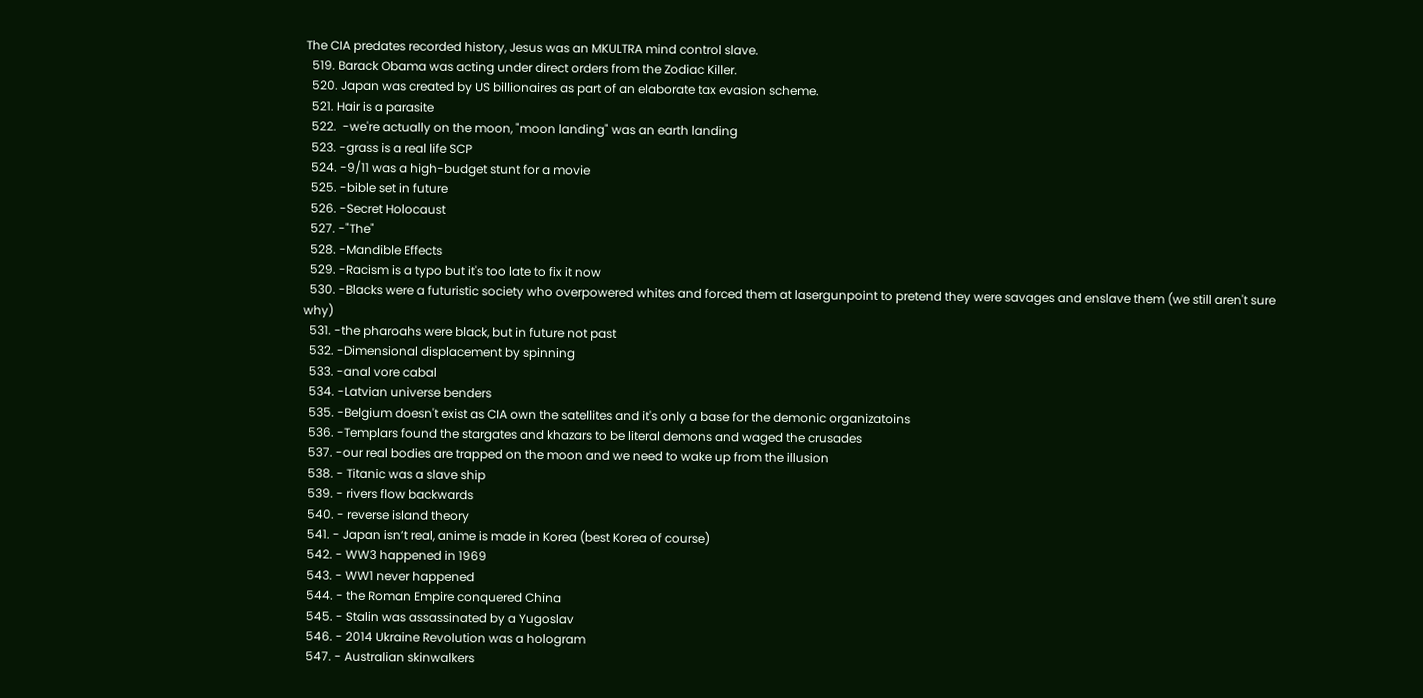The CIA predates recorded history, Jesus was an MKULTRA mind control slave.
  519. Barack Obama was acting under direct orders from the Zodiac Killer.
  520. Japan was created by US billionaires as part of an elaborate tax evasion scheme.
  521. Hair is a parasite
  522.  -we're actually on the moon, "moon landing" was an earth landing
  523. -grass is a real life SCP
  524. -9/11 was a high-budget stunt for a movie
  525. -bible set in future
  526. -Secret Holocaust
  527. -"The"
  528. -Mandible Effects
  529. -Racism is a typo but it's too late to fix it now
  530. -Blacks were a futuristic society who overpowered whites and forced them at lasergunpoint to pretend they were savages and enslave them (we still aren't sure why)
  531. -the pharoahs were black, but in future not past
  532. -Dimensional displacement by spinning
  533. -anal vore cabal
  534. -Latvian universe benders
  535. -Belgium doesn't exist as CIA own the satellites and it's only a base for the demonic organizatoins
  536. -Templars found the stargates and khazars to be literal demons and waged the crusades
  537. -our real bodies are trapped on the moon and we need to wake up from the illusion
  538. - Titanic was a slave ship
  539. - rivers flow backwards
  540. - reverse island theory
  541. - Japan isn’t real, anime is made in Korea (best Korea of course)
  542. - WW3 happened in 1969
  543. - WW1 never happened
  544. - the Roman Empire conquered China
  545. - Stalin was assassinated by a Yugoslav
  546. - 2014 Ukraine Revolution was a hologram
  547. - Australian skinwalkers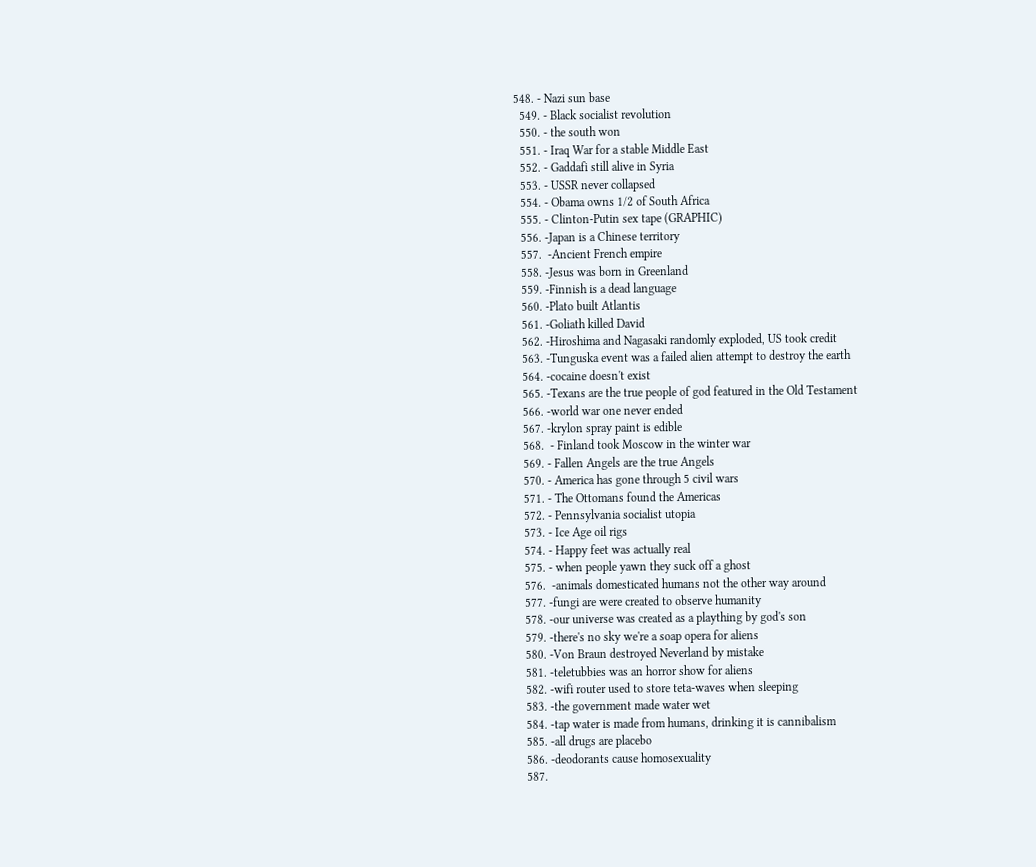548. - Nazi sun base
  549. - Black socialist revolution
  550. - the south won
  551. - Iraq War for a stable Middle East
  552. - Gaddafi still alive in Syria
  553. - USSR never collapsed
  554. - Obama owns 1/2 of South Africa
  555. - Clinton-Putin sex tape (GRAPHIC)
  556. -Japan is a Chinese territory
  557.  -Ancient French empire
  558. -Jesus was born in Greenland
  559. -Finnish is a dead language
  560. -Plato built Atlantis
  561. -Goliath killed David
  562. -Hiroshima and Nagasaki randomly exploded, US took credit
  563. -Tunguska event was a failed alien attempt to destroy the earth
  564. -cocaine doesn't exist
  565. -Texans are the true people of god featured in the Old Testament
  566. -world war one never ended
  567. -krylon spray paint is edible
  568.  - Finland took Moscow in the winter war
  569. - Fallen Angels are the true Angels
  570. - America has gone through 5 civil wars
  571. - The Ottomans found the Americas
  572. - Pennsylvania socialist utopia
  573. - Ice Age oil rigs
  574. - Happy feet was actually real
  575. - when people yawn they suck off a ghost
  576.  -animals domesticated humans not the other way around
  577. -fungi are were created to observe humanity
  578. -our universe was created as a plaything by god's son
  579. -there's no sky we're a soap opera for aliens
  580. -Von Braun destroyed Neverland by mistake
  581. -teletubbies was an horror show for aliens
  582. -wifi router used to store teta-waves when sleeping
  583. -the government made water wet
  584. -tap water is made from humans, drinking it is cannibalism
  585. -all drugs are placebo
  586. -deodorants cause homosexuality
  587.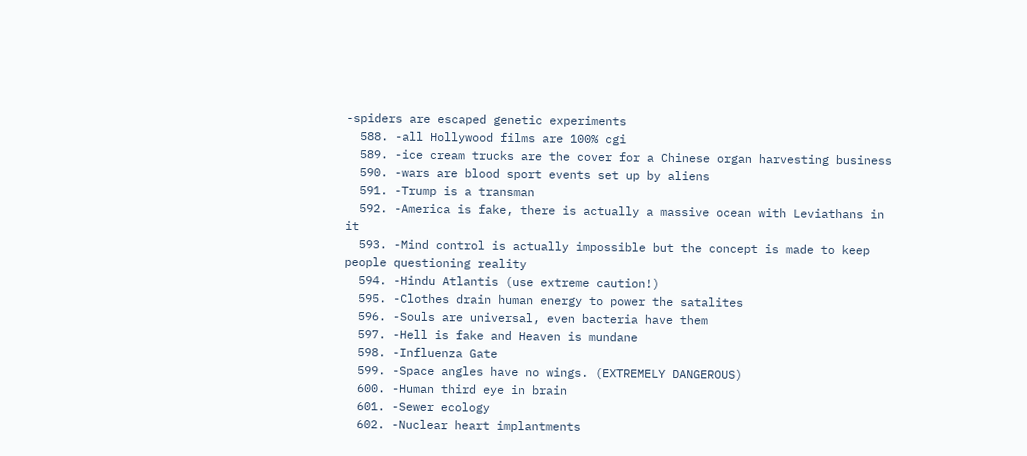-spiders are escaped genetic experiments
  588. -all Hollywood films are 100% cgi
  589. -ice cream trucks are the cover for a Chinese organ harvesting business
  590. -wars are blood sport events set up by aliens
  591. -Trump is a transman
  592. -America is fake, there is actually a massive ocean with Leviathans in it
  593. -Mind control is actually impossible but the concept is made to keep people questioning reality
  594. -Hindu Atlantis (use extreme caution!)
  595. -Clothes drain human energy to power the satalites
  596. -Souls are universal, even bacteria have them
  597. -Hell is fake and Heaven is mundane
  598. -Influenza Gate
  599. -Space angles have no wings. (EXTREMELY DANGEROUS)
  600. -Human third eye in brain
  601. -Sewer ecology
  602. -Nuclear heart implantments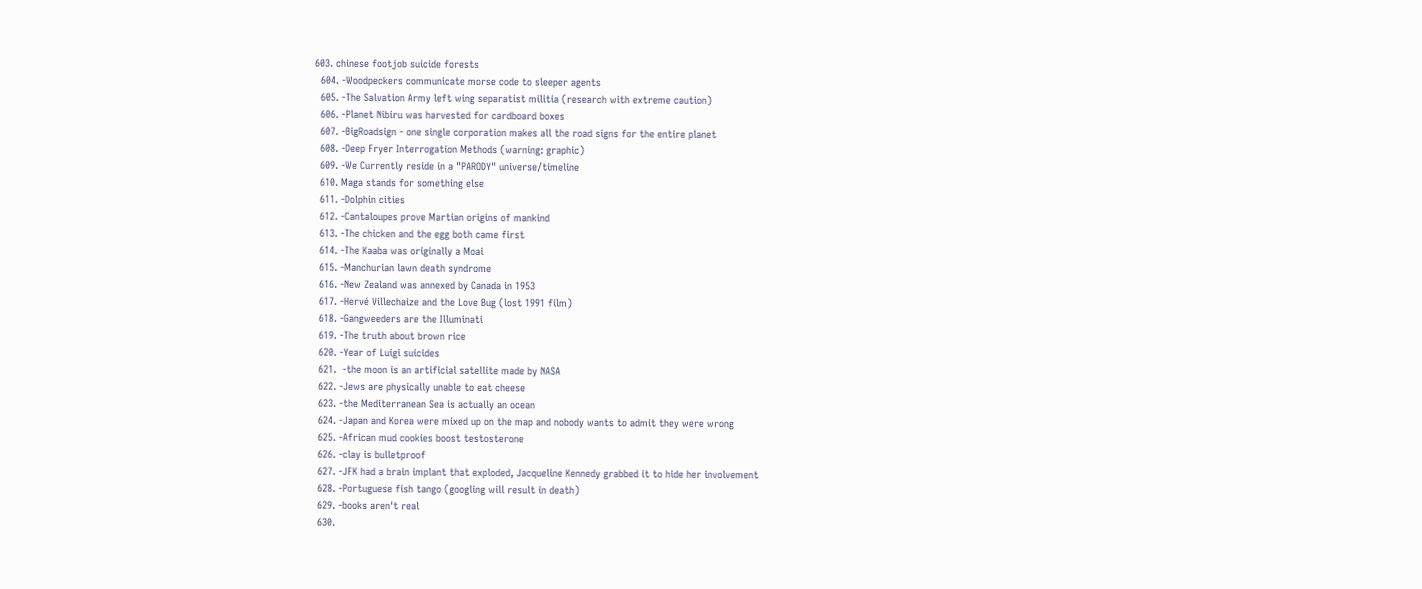603. chinese footjob suicide forests
  604. -Woodpeckers communicate morse code to sleeper agents
  605. -The Salvation Army left wing separatist militia (research with extreme caution)
  606. -Planet Nibiru was harvested for cardboard boxes
  607. -BigRoadsign - one single corporation makes all the road signs for the entire planet
  608. -Deep Fryer Interrogation Methods (warning: graphic)
  609. -We Currently reside in a "PARODY" universe/timeline
  610. Maga stands for something else
  611. -Dolphin cities
  612. -Cantaloupes prove Martian origins of mankind
  613. -The chicken and the egg both came first
  614. -The Kaaba was originally a Moai
  615. -Manchurian lawn death syndrome
  616. -New Zealand was annexed by Canada in 1953
  617. -Hervé Villechaize and the Love Bug (lost 1991 film)
  618. -Gangweeders are the Illuminati
  619. -The truth about brown rice
  620. -Year of Luigi suicides
  621.  -the moon is an artificial satellite made by NASA
  622. -Jews are physically unable to eat cheese
  623. -the Mediterranean Sea is actually an ocean
  624. -Japan and Korea were mixed up on the map and nobody wants to admit they were wrong
  625. -African mud cookies boost testosterone
  626. -clay is bulletproof
  627. -JFK had a brain implant that exploded, Jacqueline Kennedy grabbed it to hide her involvement
  628. -Portuguese fish tango (googling will result in death)
  629. -books aren't real
  630.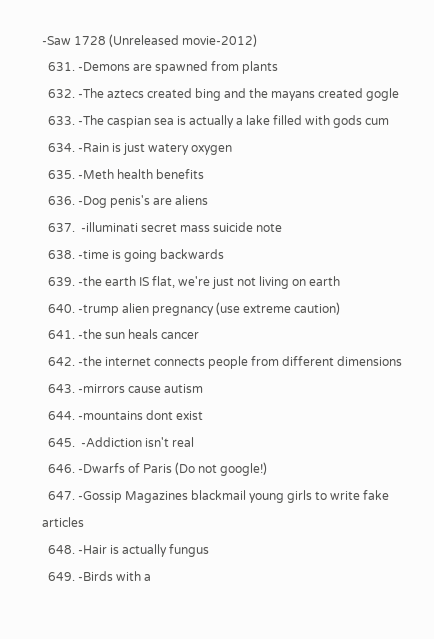-Saw 1728 (Unreleased movie-2012)
  631. -Demons are spawned from plants
  632. -The aztecs created bing and the mayans created gogle
  633. -The caspian sea is actually a lake filled with gods cum
  634. -Rain is just watery oxygen
  635. -Meth health benefits
  636. -Dog penis's are aliens
  637.  -illuminati secret mass suicide note
  638. -time is going backwards
  639. -the earth IS flat, we're just not living on earth
  640. -trump alien pregnancy (use extreme caution)
  641. -the sun heals cancer
  642. -the internet connects people from different dimensions
  643. -mirrors cause autism
  644. -mountains dont exist
  645.  -Addiction isn't real
  646. -Dwarfs of Paris (Do not google!)
  647. -Gossip Magazines blackmail young girls to write fake articles
  648. -Hair is actually fungus
  649. -Birds with a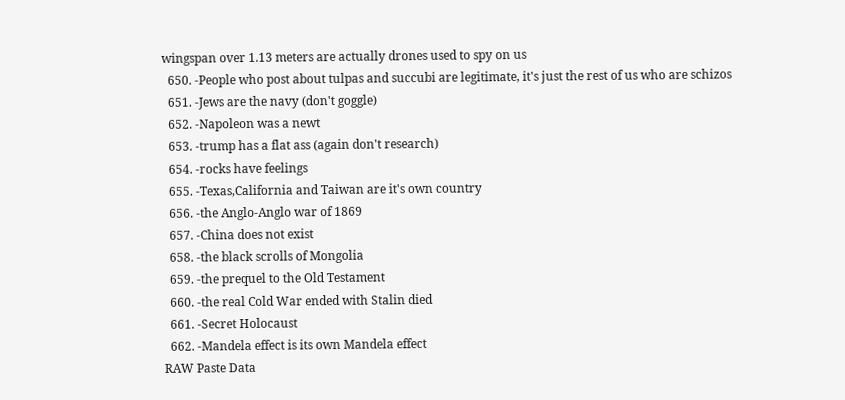wingspan over 1.13 meters are actually drones used to spy on us
  650. -People who post about tulpas and succubi are legitimate, it's just the rest of us who are schizos
  651. -Jews are the navy (don't goggle)
  652. -Napoleon was a newt
  653. -trump has a flat ass (again don't research)
  654. -rocks have feelings
  655. -Texas,California and Taiwan are it's own country
  656. -the Anglo-Anglo war of 1869
  657. -China does not exist
  658. -the black scrolls of Mongolia
  659. -the prequel to the Old Testament
  660. -the real Cold War ended with Stalin died
  661. -Secret Holocaust
  662. -Mandela effect is its own Mandela effect
RAW Paste Data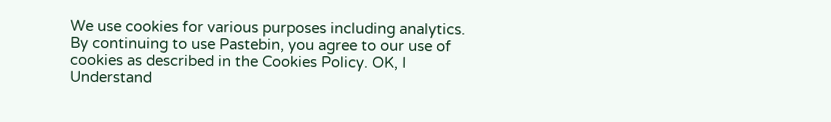We use cookies for various purposes including analytics. By continuing to use Pastebin, you agree to our use of cookies as described in the Cookies Policy. OK, I Understand